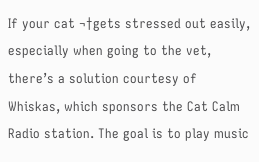If your cat ¬†gets stressed out easily, especially when going to the vet, there’s a solution courtesy of Whiskas, which sponsors the Cat Calm Radio station. The goal is to play music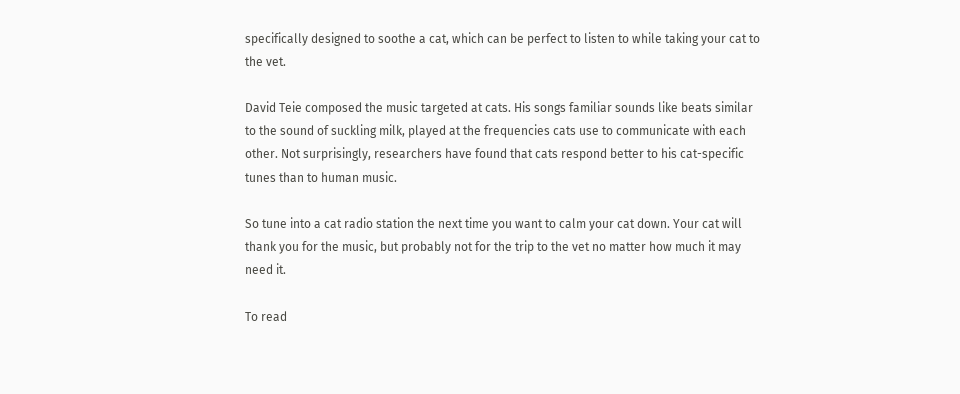specifically designed to soothe a cat, which can be perfect to listen to while taking your cat to the vet.

David Teie composed the music targeted at cats. His songs familiar sounds like beats similar to the sound of suckling milk, played at the frequencies cats use to communicate with each other. Not surprisingly, researchers have found that cats respond better to his cat-specific tunes than to human music.

So tune into a cat radio station the next time you want to calm your cat down. Your cat will thank you for the music, but probably not for the trip to the vet no matter how much it may need it.

To read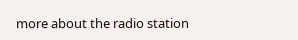more about the radio station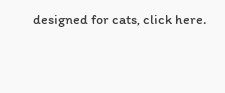designed for cats, click here.